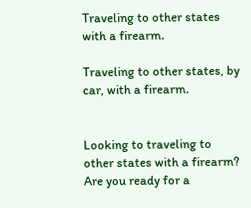Traveling to other states with a firearm.

Traveling to other states, by car, with a firearm.


Looking to traveling to other states with a firearm? Are you ready for a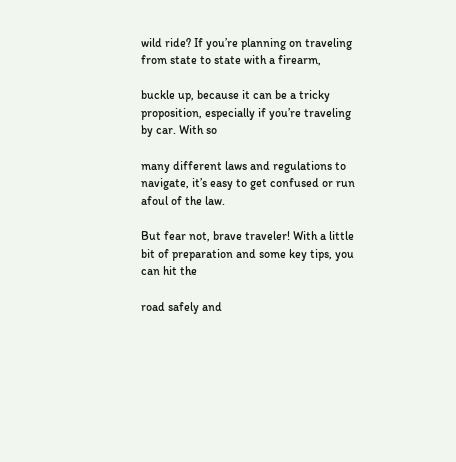wild ride? If you’re planning on traveling from state to state with a firearm,

buckle up, because it can be a tricky proposition, especially if you’re traveling by car. With so

many different laws and regulations to navigate, it’s easy to get confused or run afoul of the law.

But fear not, brave traveler! With a little bit of preparation and some key tips, you can hit the

road safely and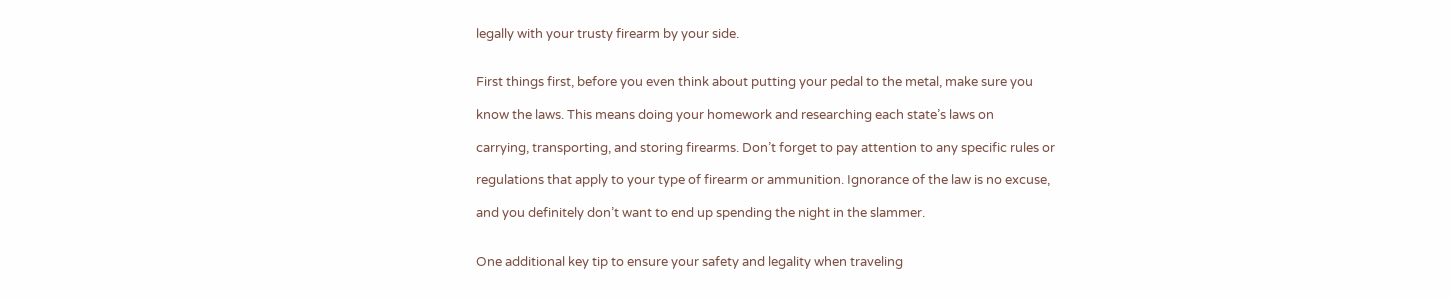legally with your trusty firearm by your side.


First things first, before you even think about putting your pedal to the metal, make sure you

know the laws. This means doing your homework and researching each state’s laws on

carrying, transporting, and storing firearms. Don’t forget to pay attention to any specific rules or

regulations that apply to your type of firearm or ammunition. Ignorance of the law is no excuse,

and you definitely don’t want to end up spending the night in the slammer.


One additional key tip to ensure your safety and legality when traveling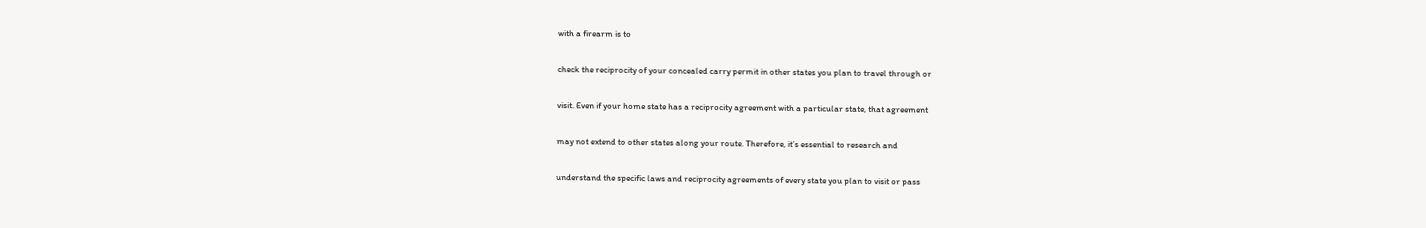with a firearm is to

check the reciprocity of your concealed carry permit in other states you plan to travel through or

visit. Even if your home state has a reciprocity agreement with a particular state, that agreement

may not extend to other states along your route. Therefore, it’s essential to research and

understand the specific laws and reciprocity agreements of every state you plan to visit or pass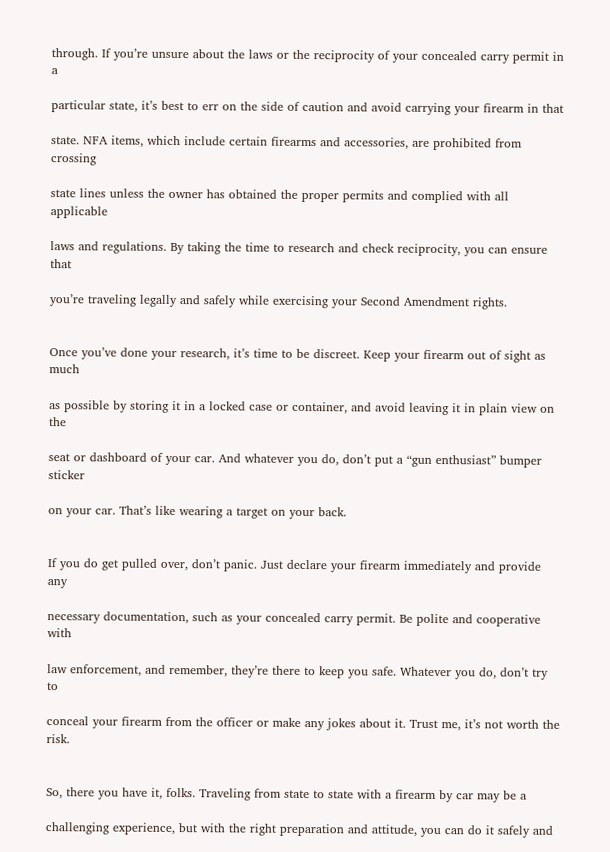through. If you’re unsure about the laws or the reciprocity of your concealed carry permit in a

particular state, it’s best to err on the side of caution and avoid carrying your firearm in that

state. NFA items, which include certain firearms and accessories, are prohibited from crossing

state lines unless the owner has obtained the proper permits and complied with all applicable

laws and regulations. By taking the time to research and check reciprocity, you can ensure that

you’re traveling legally and safely while exercising your Second Amendment rights.


Once you’ve done your research, it’s time to be discreet. Keep your firearm out of sight as much

as possible by storing it in a locked case or container, and avoid leaving it in plain view on the

seat or dashboard of your car. And whatever you do, don’t put a “gun enthusiast” bumper sticker

on your car. That’s like wearing a target on your back.


If you do get pulled over, don’t panic. Just declare your firearm immediately and provide any

necessary documentation, such as your concealed carry permit. Be polite and cooperative with

law enforcement, and remember, they’re there to keep you safe. Whatever you do, don’t try to

conceal your firearm from the officer or make any jokes about it. Trust me, it’s not worth the risk.


So, there you have it, folks. Traveling from state to state with a firearm by car may be a

challenging experience, but with the right preparation and attitude, you can do it safely and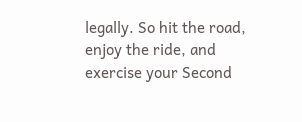legally. So hit the road, enjoy the ride, and exercise your Second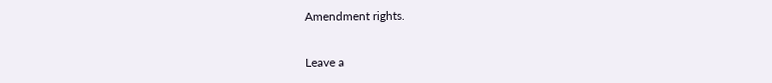Amendment rights.


Leave a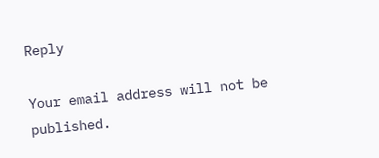Reply

Your email address will not be published.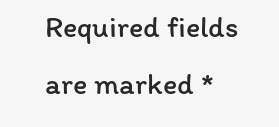Required fields are marked *